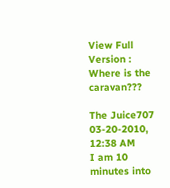View Full Version : Where is the caravan???

The Juice707
03-20-2010, 12:38 AM
I am 10 minutes into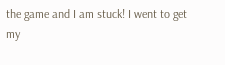the game and I am stuck! I went to get my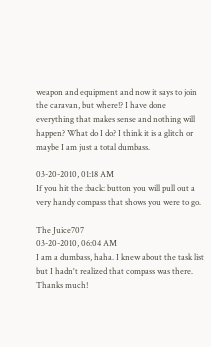weapon and equipment and now it says to join the caravan, but where!? I have done everything that makes sense and nothing will happen? What do I do? I think it is a glitch or maybe I am just a total dumbass.

03-20-2010, 01:18 AM
If you hit the :back: button you will pull out a very handy compass that shows you were to go.

The Juice707
03-20-2010, 06:04 AM
I am a dumbass, haha. I knew about the task list but I hadn't realized that compass was there. Thanks much!